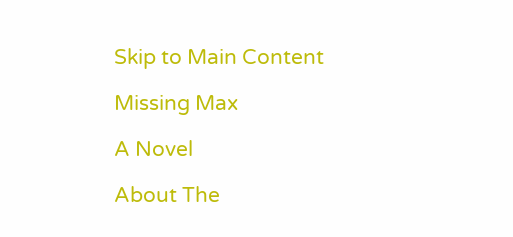Skip to Main Content

Missing Max

A Novel

About The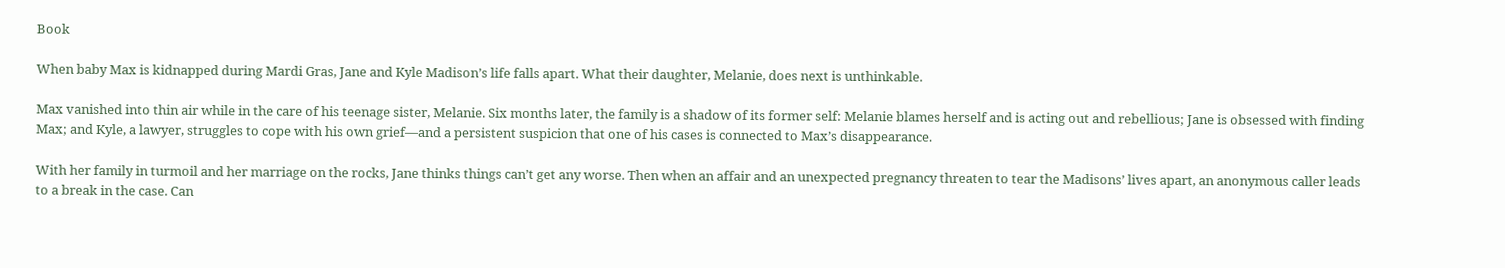Book

When baby Max is kidnapped during Mardi Gras, Jane and Kyle Madison’s life falls apart. What their daughter, Melanie, does next is unthinkable.

Max vanished into thin air while in the care of his teenage sister, Melanie. Six months later, the family is a shadow of its former self: Melanie blames herself and is acting out and rebellious; Jane is obsessed with finding Max; and Kyle, a lawyer, struggles to cope with his own grief—and a persistent suspicion that one of his cases is connected to Max’s disappearance.

With her family in turmoil and her marriage on the rocks, Jane thinks things can’t get any worse. Then when an affair and an unexpected pregnancy threaten to tear the Madisons’ lives apart, an anonymous caller leads to a break in the case. Can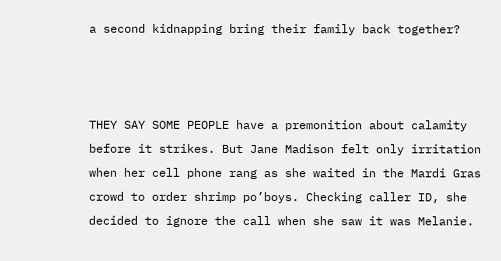a second kidnapping bring their family back together?



THEY SAY SOME PEOPLE have a premonition about calamity before it strikes. But Jane Madison felt only irritation when her cell phone rang as she waited in the Mardi Gras crowd to order shrimp po’boys. Checking caller ID, she decided to ignore the call when she saw it was Melanie.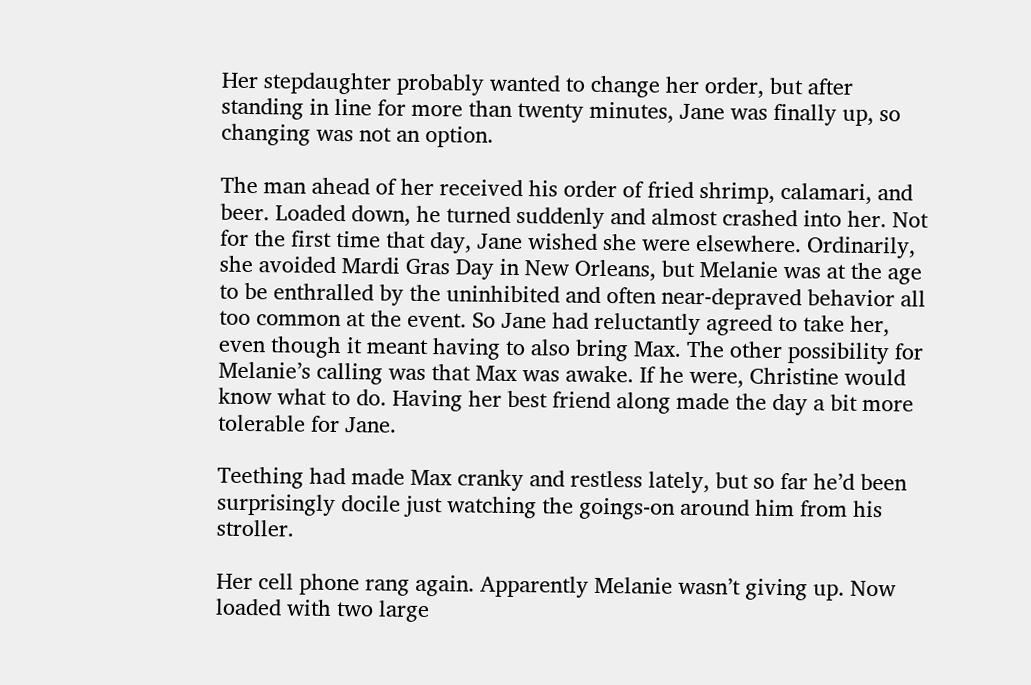Her stepdaughter probably wanted to change her order, but after standing in line for more than twenty minutes, Jane was finally up, so changing was not an option.

The man ahead of her received his order of fried shrimp, calamari, and beer. Loaded down, he turned suddenly and almost crashed into her. Not for the first time that day, Jane wished she were elsewhere. Ordinarily, she avoided Mardi Gras Day in New Orleans, but Melanie was at the age to be enthralled by the uninhibited and often near-depraved behavior all too common at the event. So Jane had reluctantly agreed to take her, even though it meant having to also bring Max. The other possibility for Melanie’s calling was that Max was awake. If he were, Christine would know what to do. Having her best friend along made the day a bit more tolerable for Jane.

Teething had made Max cranky and restless lately, but so far he’d been surprisingly docile just watching the goings-on around him from his stroller.

Her cell phone rang again. Apparently Melanie wasn’t giving up. Now loaded with two large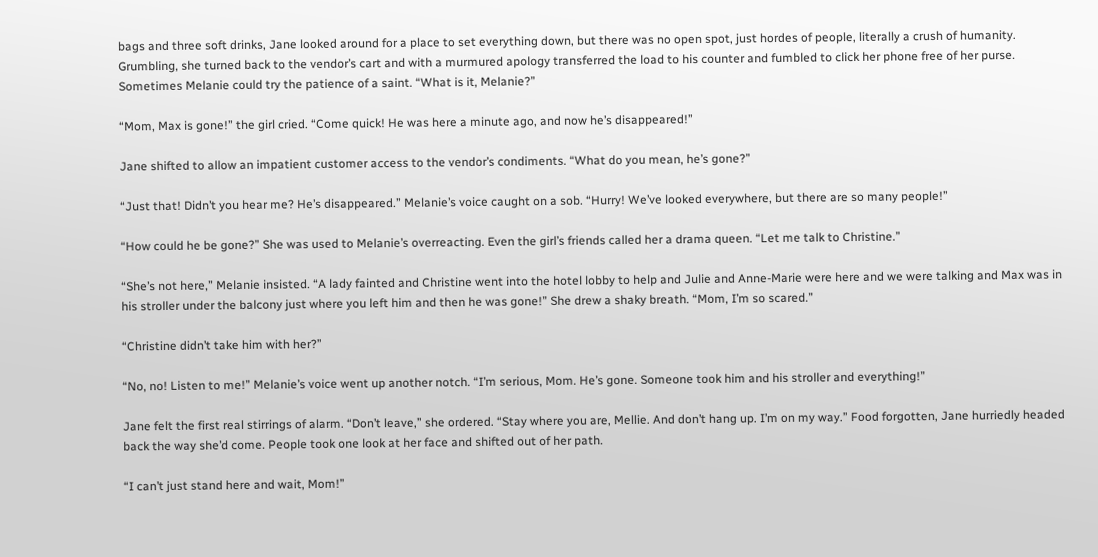bags and three soft drinks, Jane looked around for a place to set everything down, but there was no open spot, just hordes of people, literally a crush of humanity. Grumbling, she turned back to the vendor’s cart and with a murmured apology transferred the load to his counter and fumbled to click her phone free of her purse. Sometimes Melanie could try the patience of a saint. “What is it, Melanie?”

“Mom, Max is gone!” the girl cried. “Come quick! He was here a minute ago, and now he’s disappeared!”

Jane shifted to allow an impatient customer access to the vendor’s condiments. “What do you mean, he’s gone?”

“Just that! Didn’t you hear me? He’s disappeared.” Melanie’s voice caught on a sob. “Hurry! We’ve looked everywhere, but there are so many people!”

“How could he be gone?” She was used to Melanie’s overreacting. Even the girl’s friends called her a drama queen. “Let me talk to Christine.”

“She’s not here,” Melanie insisted. “A lady fainted and Christine went into the hotel lobby to help and Julie and Anne-Marie were here and we were talking and Max was in his stroller under the balcony just where you left him and then he was gone!” She drew a shaky breath. “Mom, I’m so scared.”

“Christine didn’t take him with her?”

“No, no! Listen to me!” Melanie’s voice went up another notch. “I’m serious, Mom. He’s gone. Someone took him and his stroller and everything!”

Jane felt the first real stirrings of alarm. “Don’t leave,” she ordered. “Stay where you are, Mellie. And don’t hang up. I’m on my way.” Food forgotten, Jane hurriedly headed back the way she’d come. People took one look at her face and shifted out of her path.

“I can’t just stand here and wait, Mom!”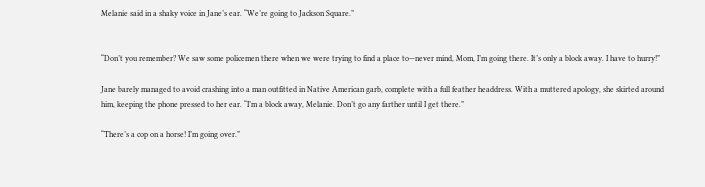Melanie said in a shaky voice in Jane’s ear. “We’re going to Jackson Square.”


“Don’t you remember? We saw some policemen there when we were trying to find a place to—never mind, Mom, I’m going there. It’s only a block away. I have to hurry!”

Jane barely managed to avoid crashing into a man outfitted in Native American garb, complete with a full feather headdress. With a muttered apology, she skirted around him, keeping the phone pressed to her ear. “I’m a block away, Melanie. Don’t go any farther until I get there.”

“There’s a cop on a horse! I’m going over.”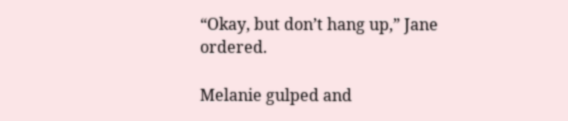“Okay, but don’t hang up,” Jane ordered.

Melanie gulped and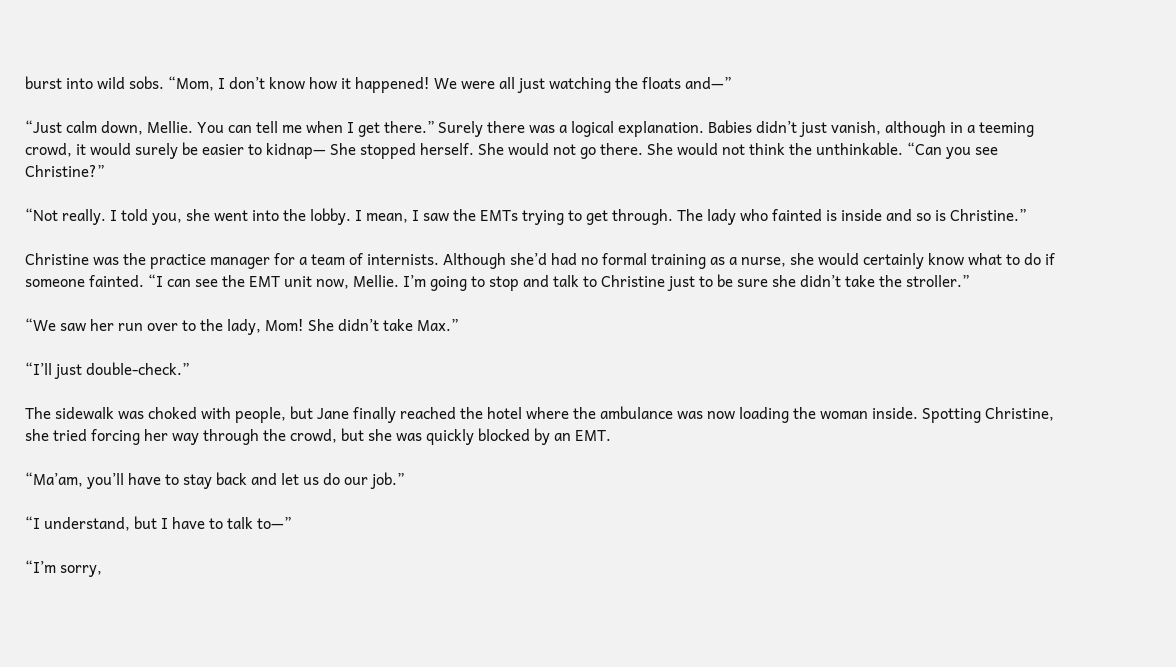burst into wild sobs. “Mom, I don’t know how it happened! We were all just watching the floats and—”

“Just calm down, Mellie. You can tell me when I get there.” Surely there was a logical explanation. Babies didn’t just vanish, although in a teeming crowd, it would surely be easier to kidnap— She stopped herself. She would not go there. She would not think the unthinkable. “Can you see Christine?”

“Not really. I told you, she went into the lobby. I mean, I saw the EMTs trying to get through. The lady who fainted is inside and so is Christine.”

Christine was the practice manager for a team of internists. Although she’d had no formal training as a nurse, she would certainly know what to do if someone fainted. “I can see the EMT unit now, Mellie. I’m going to stop and talk to Christine just to be sure she didn’t take the stroller.”

“We saw her run over to the lady, Mom! She didn’t take Max.”

“I’ll just double-check.”

The sidewalk was choked with people, but Jane finally reached the hotel where the ambulance was now loading the woman inside. Spotting Christine, she tried forcing her way through the crowd, but she was quickly blocked by an EMT.

“Ma’am, you’ll have to stay back and let us do our job.”

“I understand, but I have to talk to—”

“I’m sorry,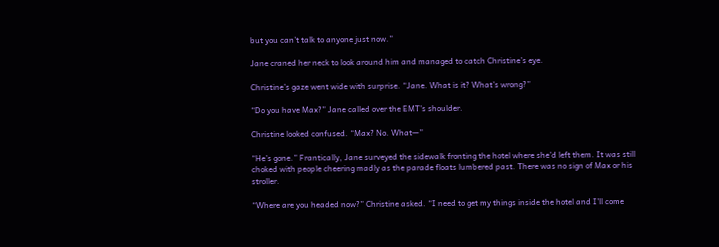but you can’t talk to anyone just now.”

Jane craned her neck to look around him and managed to catch Christine’s eye.

Christine’s gaze went wide with surprise. “Jane. What is it? What’s wrong?”

“Do you have Max?” Jane called over the EMT’s shoulder.

Christine looked confused. “Max? No. What—”

“He’s gone.” Frantically, Jane surveyed the sidewalk fronting the hotel where she’d left them. It was still choked with people cheering madly as the parade floats lumbered past. There was no sign of Max or his stroller.

“Where are you headed now?” Christine asked. “I need to get my things inside the hotel and I’ll come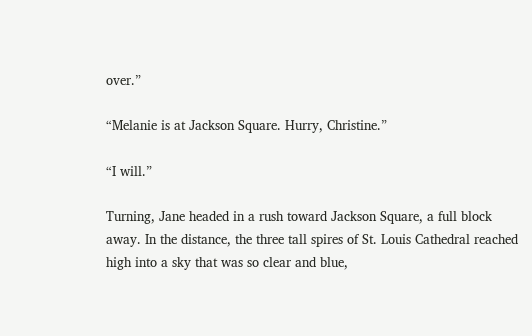over.”

“Melanie is at Jackson Square. Hurry, Christine.”

“I will.”

Turning, Jane headed in a rush toward Jackson Square, a full block away. In the distance, the three tall spires of St. Louis Cathedral reached high into a sky that was so clear and blue,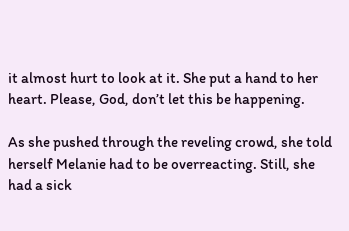it almost hurt to look at it. She put a hand to her heart. Please, God, don’t let this be happening.

As she pushed through the reveling crowd, she told herself Melanie had to be overreacting. Still, she had a sick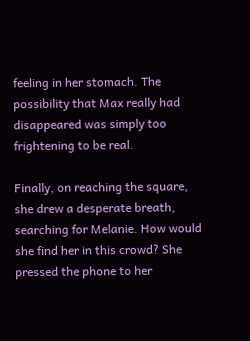feeling in her stomach. The possibility that Max really had disappeared was simply too frightening to be real.

Finally, on reaching the square, she drew a desperate breath, searching for Melanie. How would she find her in this crowd? She pressed the phone to her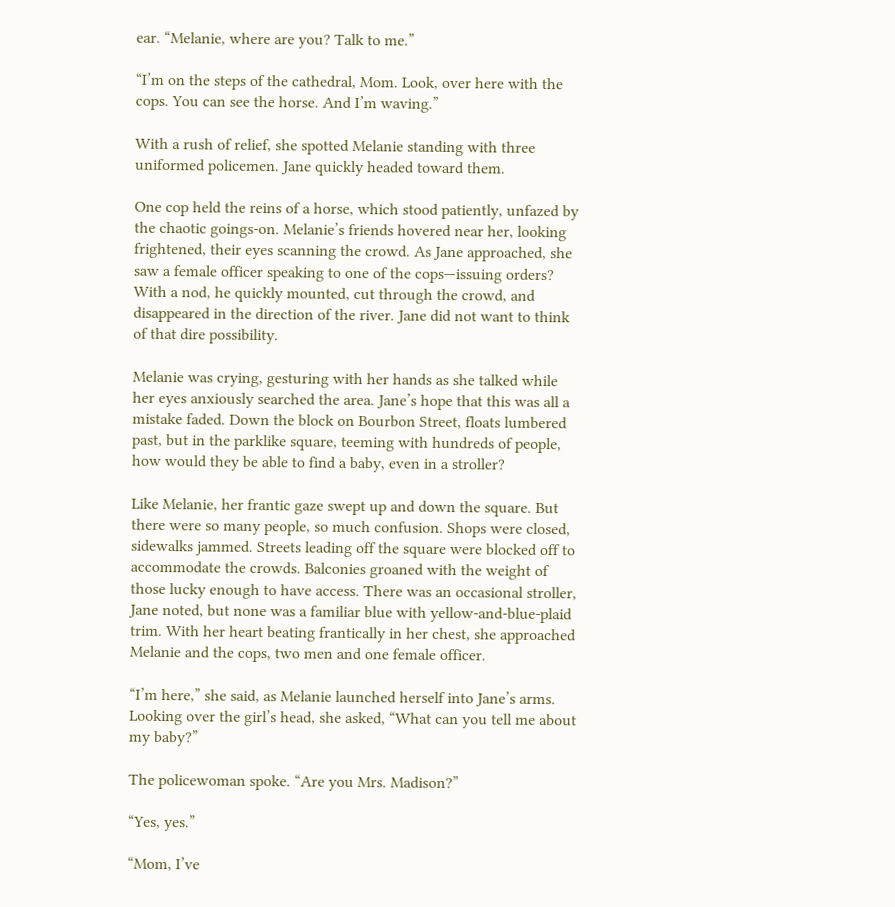ear. “Melanie, where are you? Talk to me.”

“I’m on the steps of the cathedral, Mom. Look, over here with the cops. You can see the horse. And I’m waving.”

With a rush of relief, she spotted Melanie standing with three uniformed policemen. Jane quickly headed toward them.

One cop held the reins of a horse, which stood patiently, unfazed by the chaotic goings-on. Melanie’s friends hovered near her, looking frightened, their eyes scanning the crowd. As Jane approached, she saw a female officer speaking to one of the cops—issuing orders? With a nod, he quickly mounted, cut through the crowd, and disappeared in the direction of the river. Jane did not want to think of that dire possibility.

Melanie was crying, gesturing with her hands as she talked while her eyes anxiously searched the area. Jane’s hope that this was all a mistake faded. Down the block on Bourbon Street, floats lumbered past, but in the parklike square, teeming with hundreds of people, how would they be able to find a baby, even in a stroller?

Like Melanie, her frantic gaze swept up and down the square. But there were so many people, so much confusion. Shops were closed, sidewalks jammed. Streets leading off the square were blocked off to accommodate the crowds. Balconies groaned with the weight of those lucky enough to have access. There was an occasional stroller, Jane noted, but none was a familiar blue with yellow-and-blue-plaid trim. With her heart beating frantically in her chest, she approached Melanie and the cops, two men and one female officer.

“I’m here,” she said, as Melanie launched herself into Jane’s arms. Looking over the girl’s head, she asked, “What can you tell me about my baby?”

The policewoman spoke. “Are you Mrs. Madison?”

“Yes, yes.”

“Mom, I’ve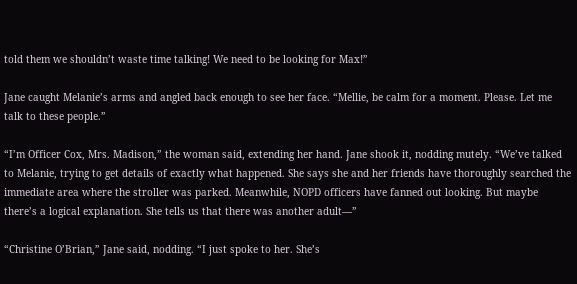told them we shouldn’t waste time talking! We need to be looking for Max!”

Jane caught Melanie’s arms and angled back enough to see her face. “Mellie, be calm for a moment. Please. Let me talk to these people.”

“I’m Officer Cox, Mrs. Madison,” the woman said, extending her hand. Jane shook it, nodding mutely. “We’ve talked to Melanie, trying to get details of exactly what happened. She says she and her friends have thoroughly searched the immediate area where the stroller was parked. Meanwhile, NOPD officers have fanned out looking. But maybe there’s a logical explanation. She tells us that there was another adult—”

“Christine O’Brian,” Jane said, nodding. “I just spoke to her. She’s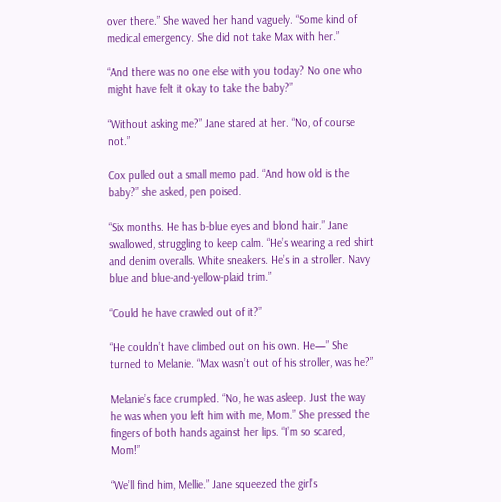over there.” She waved her hand vaguely. “Some kind of medical emergency. She did not take Max with her.”

“And there was no one else with you today? No one who might have felt it okay to take the baby?”

“Without asking me?” Jane stared at her. “No, of course not.”

Cox pulled out a small memo pad. “And how old is the baby?” she asked, pen poised.

“Six months. He has b-blue eyes and blond hair.” Jane swallowed, struggling to keep calm. “He’s wearing a red shirt and denim overalls. White sneakers. He’s in a stroller. Navy blue and blue-and-yellow-plaid trim.”

“Could he have crawled out of it?”

“He couldn’t have climbed out on his own. He—” She turned to Melanie. “Max wasn’t out of his stroller, was he?”

Melanie’s face crumpled. “No, he was asleep. Just the way he was when you left him with me, Mom.” She pressed the fingers of both hands against her lips. “I’m so scared, Mom!”

“We’ll find him, Mellie.” Jane squeezed the girl’s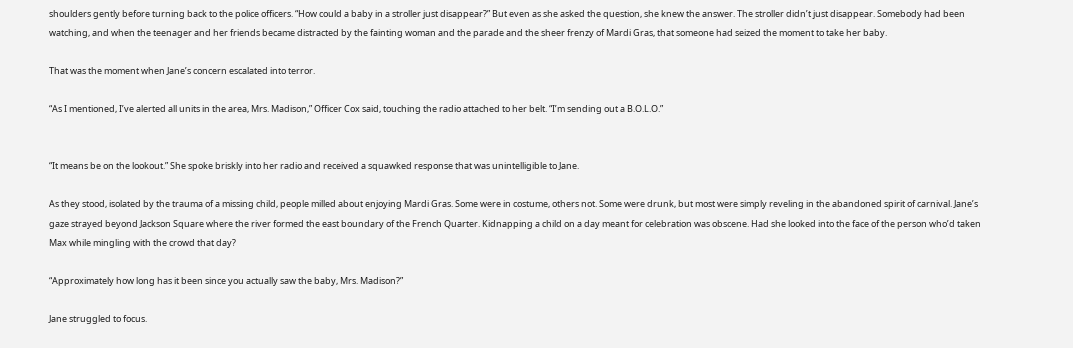shoulders gently before turning back to the police officers. “How could a baby in a stroller just disappear?” But even as she asked the question, she knew the answer. The stroller didn’t just disappear. Somebody had been watching, and when the teenager and her friends became distracted by the fainting woman and the parade and the sheer frenzy of Mardi Gras, that someone had seized the moment to take her baby.

That was the moment when Jane’s concern escalated into terror.

“As I mentioned, I’ve alerted all units in the area, Mrs. Madison,” Officer Cox said, touching the radio attached to her belt. “I’m sending out a B.O.L.O.”


“It means be on the lookout.” She spoke briskly into her radio and received a squawked response that was unintelligible to Jane.

As they stood, isolated by the trauma of a missing child, people milled about enjoying Mardi Gras. Some were in costume, others not. Some were drunk, but most were simply reveling in the abandoned spirit of carnival. Jane’s gaze strayed beyond Jackson Square where the river formed the east boundary of the French Quarter. Kidnapping a child on a day meant for celebration was obscene. Had she looked into the face of the person who’d taken Max while mingling with the crowd that day?

“Approximately how long has it been since you actually saw the baby, Mrs. Madison?”

Jane struggled to focus.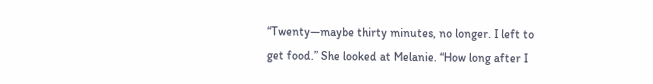“Twenty—maybe thirty minutes, no longer. I left to get food.” She looked at Melanie. “How long after I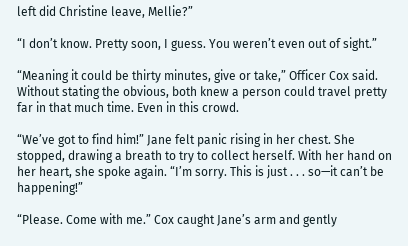left did Christine leave, Mellie?”

“I don’t know. Pretty soon, I guess. You weren’t even out of sight.”

“Meaning it could be thirty minutes, give or take,” Officer Cox said. Without stating the obvious, both knew a person could travel pretty far in that much time. Even in this crowd.

“We’ve got to find him!” Jane felt panic rising in her chest. She stopped, drawing a breath to try to collect herself. With her hand on her heart, she spoke again. “I’m sorry. This is just . . . so—it can’t be happening!”

“Please. Come with me.” Cox caught Jane’s arm and gently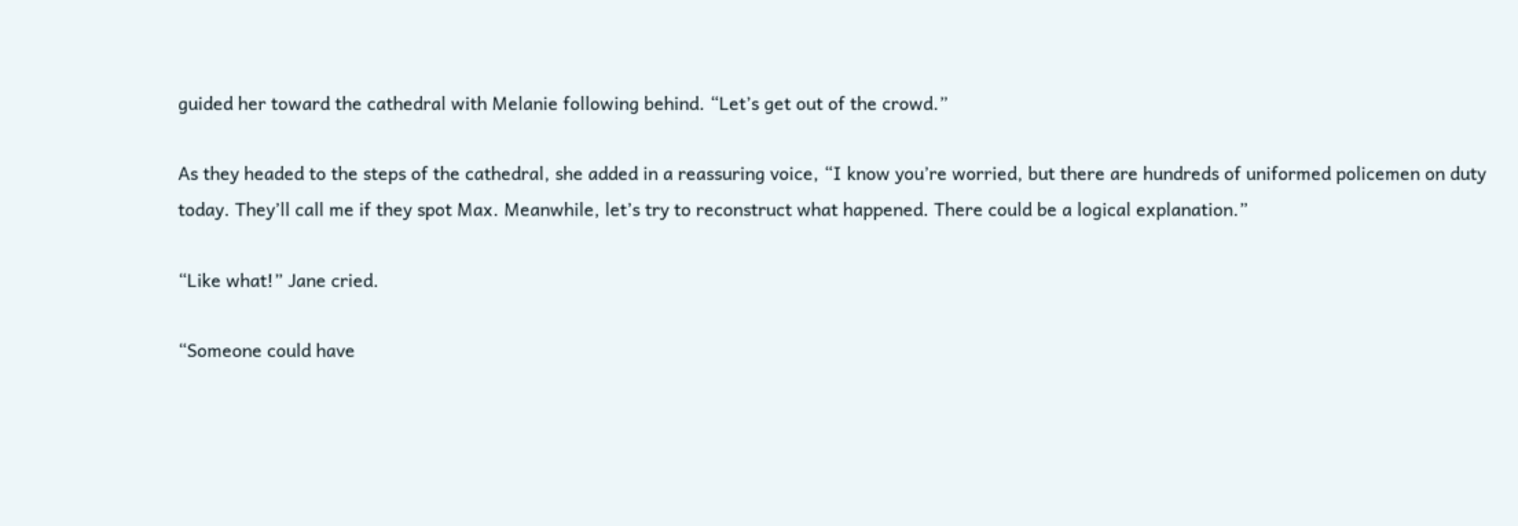guided her toward the cathedral with Melanie following behind. “Let’s get out of the crowd.”

As they headed to the steps of the cathedral, she added in a reassuring voice, “I know you’re worried, but there are hundreds of uniformed policemen on duty today. They’ll call me if they spot Max. Meanwhile, let’s try to reconstruct what happened. There could be a logical explanation.”

“Like what!” Jane cried.

“Someone could have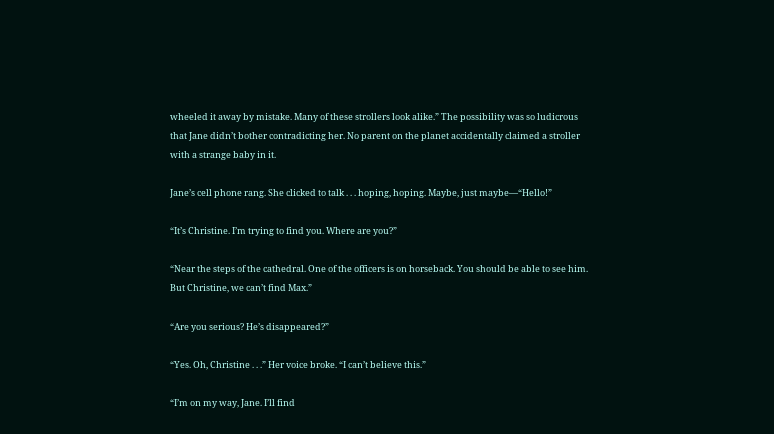wheeled it away by mistake. Many of these strollers look alike.” The possibility was so ludicrous that Jane didn’t bother contradicting her. No parent on the planet accidentally claimed a stroller with a strange baby in it.

Jane’s cell phone rang. She clicked to talk . . . hoping, hoping. Maybe, just maybe—“Hello!”

“It’s Christine. I’m trying to find you. Where are you?”

“Near the steps of the cathedral. One of the officers is on horseback. You should be able to see him. But Christine, we can’t find Max.”

“Are you serious? He’s disappeared?”

“Yes. Oh, Christine . . .” Her voice broke. “I can’t believe this.”

“I’m on my way, Jane. I’ll find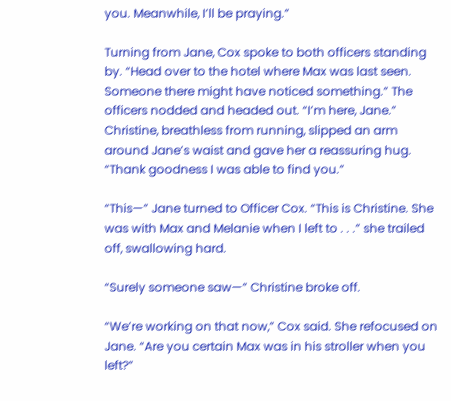you. Meanwhile, I’ll be praying.”

Turning from Jane, Cox spoke to both officers standing by. “Head over to the hotel where Max was last seen. Someone there might have noticed something.” The officers nodded and headed out. “I’m here, Jane.” Christine, breathless from running, slipped an arm around Jane’s waist and gave her a reassuring hug. “Thank goodness I was able to find you.”

“This—” Jane turned to Officer Cox. “This is Christine. She was with Max and Melanie when I left to . . .” she trailed off, swallowing hard.

“Surely someone saw—” Christine broke off.

“We’re working on that now,” Cox said. She refocused on Jane. “Are you certain Max was in his stroller when you left?”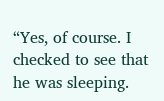“Yes, of course. I checked to see that he was sleeping.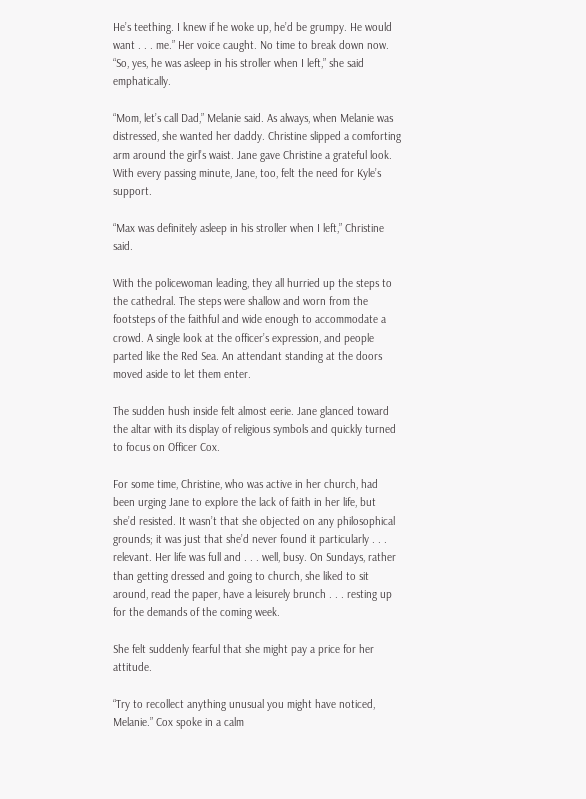He’s teething. I knew if he woke up, he’d be grumpy. He would want . . . me.” Her voice caught. No time to break down now. “So, yes, he was asleep in his stroller when I left,” she said emphatically.

“Mom, let’s call Dad,” Melanie said. As always, when Melanie was distressed, she wanted her daddy. Christine slipped a comforting arm around the girl’s waist. Jane gave Christine a grateful look. With every passing minute, Jane, too, felt the need for Kyle’s support.

“Max was definitely asleep in his stroller when I left,” Christine said.

With the policewoman leading, they all hurried up the steps to the cathedral. The steps were shallow and worn from the footsteps of the faithful and wide enough to accommodate a crowd. A single look at the officer’s expression, and people parted like the Red Sea. An attendant standing at the doors moved aside to let them enter.

The sudden hush inside felt almost eerie. Jane glanced toward the altar with its display of religious symbols and quickly turned to focus on Officer Cox.

For some time, Christine, who was active in her church, had been urging Jane to explore the lack of faith in her life, but she’d resisted. It wasn’t that she objected on any philosophical grounds; it was just that she’d never found it particularly . . . relevant. Her life was full and . . . well, busy. On Sundays, rather than getting dressed and going to church, she liked to sit around, read the paper, have a leisurely brunch . . . resting up for the demands of the coming week.

She felt suddenly fearful that she might pay a price for her attitude.

“Try to recollect anything unusual you might have noticed, Melanie.” Cox spoke in a calm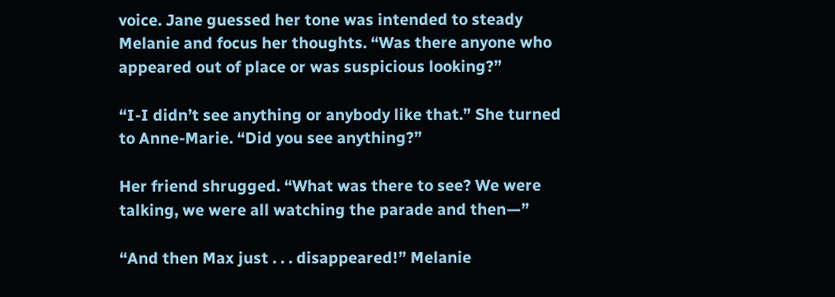voice. Jane guessed her tone was intended to steady Melanie and focus her thoughts. “Was there anyone who appeared out of place or was suspicious looking?”

“I-I didn’t see anything or anybody like that.” She turned to Anne-Marie. “Did you see anything?”

Her friend shrugged. “What was there to see? We were talking, we were all watching the parade and then—”

“And then Max just . . . disappeared!” Melanie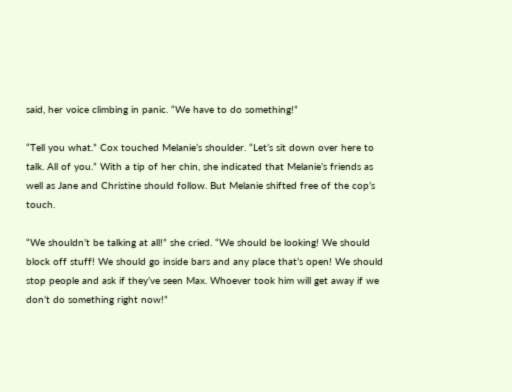said, her voice climbing in panic. “We have to do something!”

“Tell you what.” Cox touched Melanie’s shoulder. “Let’s sit down over here to talk. All of you.” With a tip of her chin, she indicated that Melanie’s friends as well as Jane and Christine should follow. But Melanie shifted free of the cop’s touch.

“We shouldn’t be talking at all!” she cried. “We should be looking! We should block off stuff! We should go inside bars and any place that’s open! We should stop people and ask if they’ve seen Max. Whoever took him will get away if we don’t do something right now!”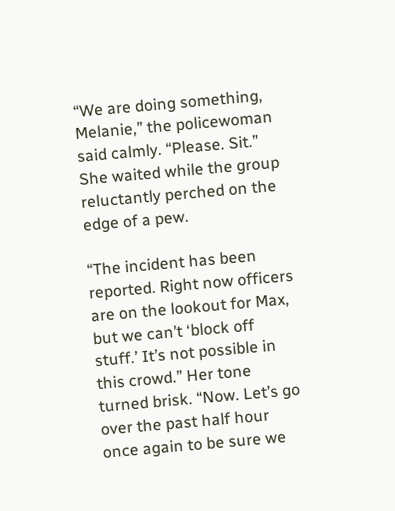“We are doing something, Melanie,” the policewoman said calmly. “Please. Sit.” She waited while the group reluctantly perched on the edge of a pew.

“The incident has been reported. Right now officers are on the lookout for Max, but we can’t ‘block off stuff.’ It’s not possible in this crowd.” Her tone turned brisk. “Now. Let’s go over the past half hour once again to be sure we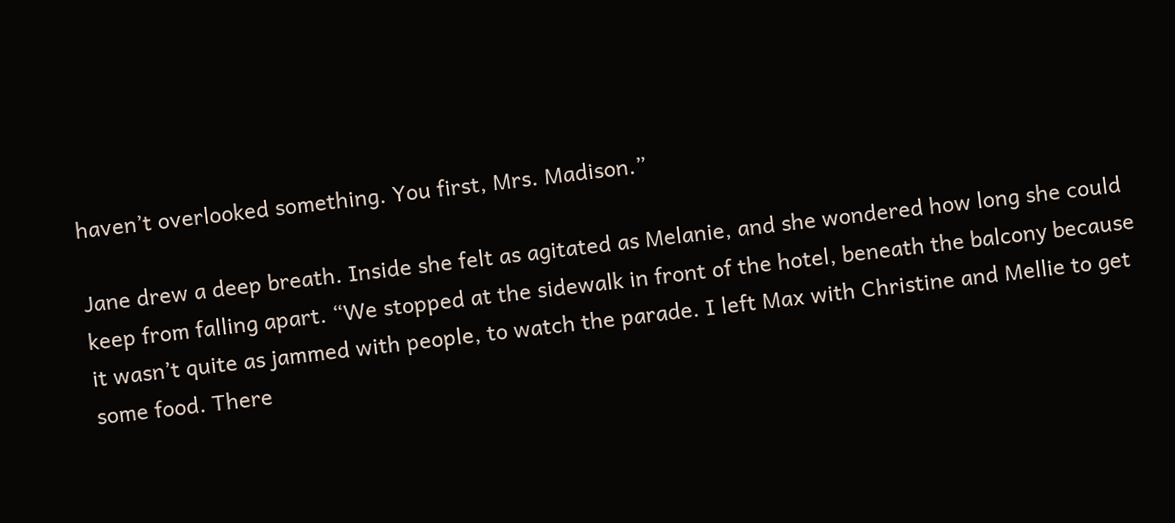haven’t overlooked something. You first, Mrs. Madison.”

Jane drew a deep breath. Inside she felt as agitated as Melanie, and she wondered how long she could keep from falling apart. “We stopped at the sidewalk in front of the hotel, beneath the balcony because it wasn’t quite as jammed with people, to watch the parade. I left Max with Christine and Mellie to get some food. There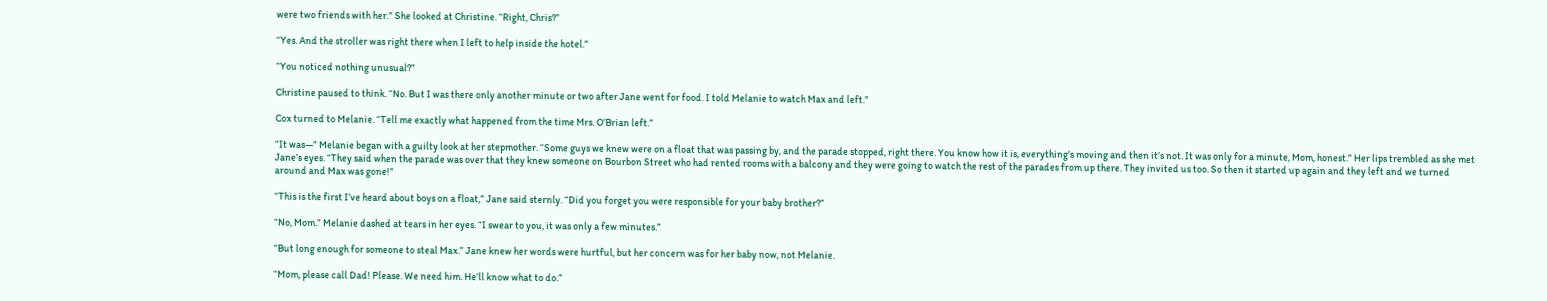were two friends with her.” She looked at Christine. “Right, Chris?”

“Yes. And the stroller was right there when I left to help inside the hotel.”

“You noticed nothing unusual?”

Christine paused to think. “No. But I was there only another minute or two after Jane went for food. I told Melanie to watch Max and left.”

Cox turned to Melanie. “Tell me exactly what happened from the time Mrs. O’Brian left.”

“It was—” Melanie began with a guilty look at her stepmother. “Some guys we knew were on a float that was passing by, and the parade stopped, right there. You know how it is, everything’s moving and then it’s not. It was only for a minute, Mom, honest.” Her lips trembled as she met Jane’s eyes. “They said when the parade was over that they knew someone on Bourbon Street who had rented rooms with a balcony and they were going to watch the rest of the parades from up there. They invited us too. So then it started up again and they left and we turned around and Max was gone!”

“This is the first I’ve heard about boys on a float,” Jane said sternly. “Did you forget you were responsible for your baby brother?”

“No, Mom.” Melanie dashed at tears in her eyes. “I swear to you, it was only a few minutes.”

“But long enough for someone to steal Max.” Jane knew her words were hurtful, but her concern was for her baby now, not Melanie.

“Mom, please call Dad! Please. We need him. He’ll know what to do.”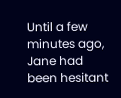Until a few minutes ago, Jane had been hesitant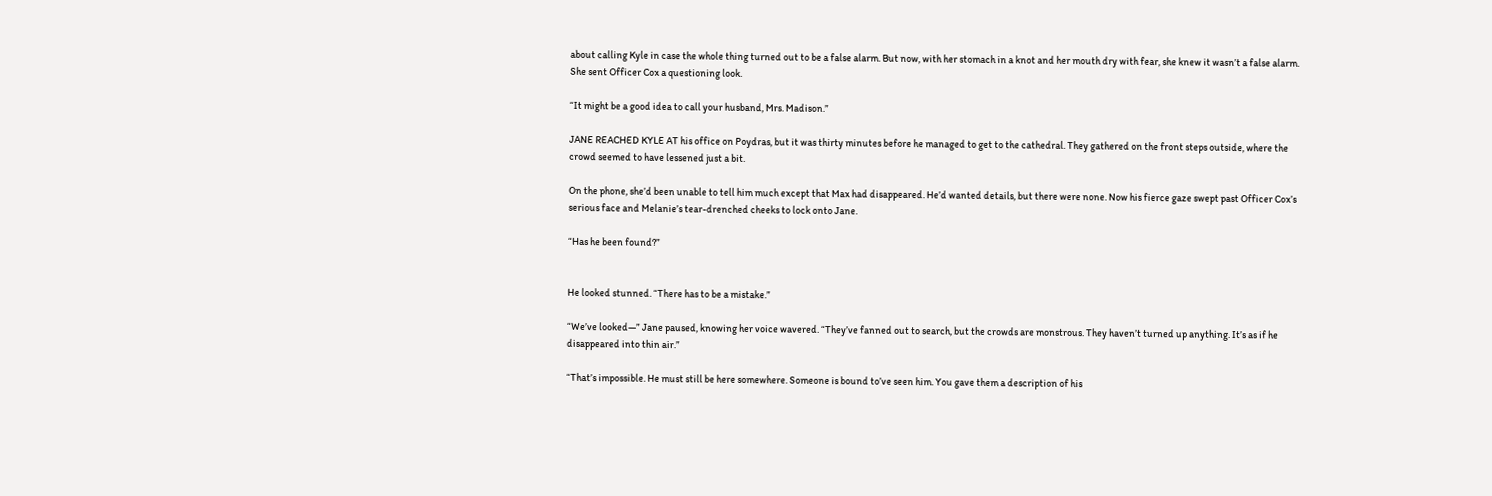about calling Kyle in case the whole thing turned out to be a false alarm. But now, with her stomach in a knot and her mouth dry with fear, she knew it wasn’t a false alarm. She sent Officer Cox a questioning look.

“It might be a good idea to call your husband, Mrs. Madison.”

JANE REACHED KYLE AT his office on Poydras, but it was thirty minutes before he managed to get to the cathedral. They gathered on the front steps outside, where the crowd seemed to have lessened just a bit.

On the phone, she’d been unable to tell him much except that Max had disappeared. He’d wanted details, but there were none. Now his fierce gaze swept past Officer Cox’s serious face and Melanie’s tear-drenched cheeks to lock onto Jane.

“Has he been found?”


He looked stunned. “There has to be a mistake.”

“We’ve looked—” Jane paused, knowing her voice wavered. “They’ve fanned out to search, but the crowds are monstrous. They haven’t turned up anything. It’s as if he disappeared into thin air.”

“That’s impossible. He must still be here somewhere. Someone is bound to’ve seen him. You gave them a description of his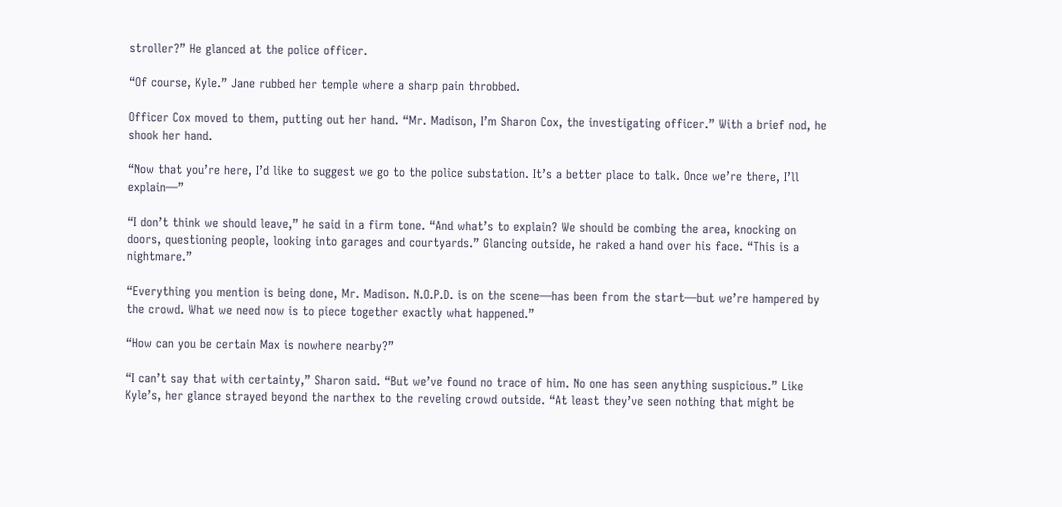stroller?” He glanced at the police officer.

“Of course, Kyle.” Jane rubbed her temple where a sharp pain throbbed.

Officer Cox moved to them, putting out her hand. “Mr. Madison, I’m Sharon Cox, the investigating officer.” With a brief nod, he shook her hand.

“Now that you’re here, I’d like to suggest we go to the police substation. It’s a better place to talk. Once we’re there, I’ll explain—”

“I don’t think we should leave,” he said in a firm tone. “And what’s to explain? We should be combing the area, knocking on doors, questioning people, looking into garages and courtyards.” Glancing outside, he raked a hand over his face. “This is a nightmare.”

“Everything you mention is being done, Mr. Madison. N.O.P.D. is on the scene—has been from the start—but we’re hampered by the crowd. What we need now is to piece together exactly what happened.”

“How can you be certain Max is nowhere nearby?”

“I can’t say that with certainty,” Sharon said. “But we’ve found no trace of him. No one has seen anything suspicious.” Like Kyle’s, her glance strayed beyond the narthex to the reveling crowd outside. “At least they’ve seen nothing that might be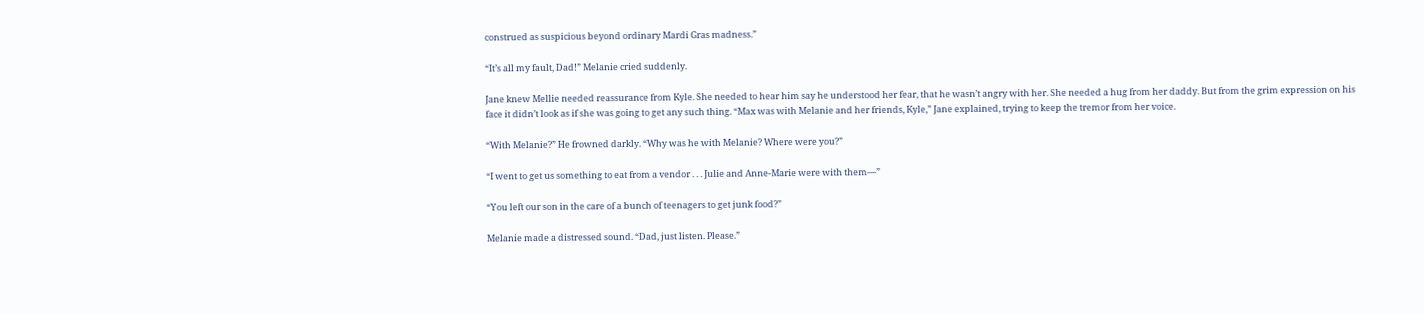construed as suspicious beyond ordinary Mardi Gras madness.”

“It’s all my fault, Dad!” Melanie cried suddenly.

Jane knew Mellie needed reassurance from Kyle. She needed to hear him say he understood her fear, that he wasn’t angry with her. She needed a hug from her daddy. But from the grim expression on his face it didn’t look as if she was going to get any such thing. “Max was with Melanie and her friends, Kyle,” Jane explained, trying to keep the tremor from her voice.

“With Melanie?” He frowned darkly. “Why was he with Melanie? Where were you?”

“I went to get us something to eat from a vendor . . . Julie and Anne-Marie were with them—”

“You left our son in the care of a bunch of teenagers to get junk food?”

Melanie made a distressed sound. “Dad, just listen. Please.”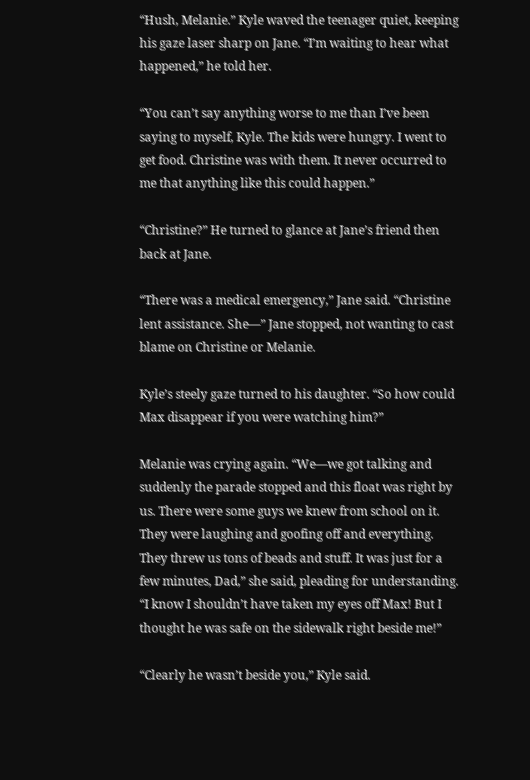“Hush, Melanie.” Kyle waved the teenager quiet, keeping his gaze laser sharp on Jane. “I’m waiting to hear what happened,” he told her.

“You can’t say anything worse to me than I’ve been saying to myself, Kyle. The kids were hungry. I went to get food. Christine was with them. It never occurred to me that anything like this could happen.”

“Christine?” He turned to glance at Jane’s friend then back at Jane.

“There was a medical emergency,” Jane said. “Christine lent assistance. She—” Jane stopped, not wanting to cast blame on Christine or Melanie.

Kyle’s steely gaze turned to his daughter. “So how could Max disappear if you were watching him?”

Melanie was crying again. “We—we got talking and suddenly the parade stopped and this float was right by us. There were some guys we knew from school on it. They were laughing and goofing off and everything. They threw us tons of beads and stuff. It was just for a few minutes, Dad,” she said, pleading for understanding. “I know I shouldn’t have taken my eyes off Max! But I thought he was safe on the sidewalk right beside me!”

“Clearly he wasn’t beside you,” Kyle said.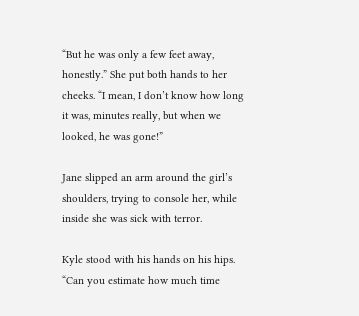“But he was only a few feet away, honestly.” She put both hands to her cheeks. “I mean, I don’t know how long it was, minutes really, but when we looked, he was gone!”

Jane slipped an arm around the girl’s shoulders, trying to console her, while inside she was sick with terror.

Kyle stood with his hands on his hips. “Can you estimate how much time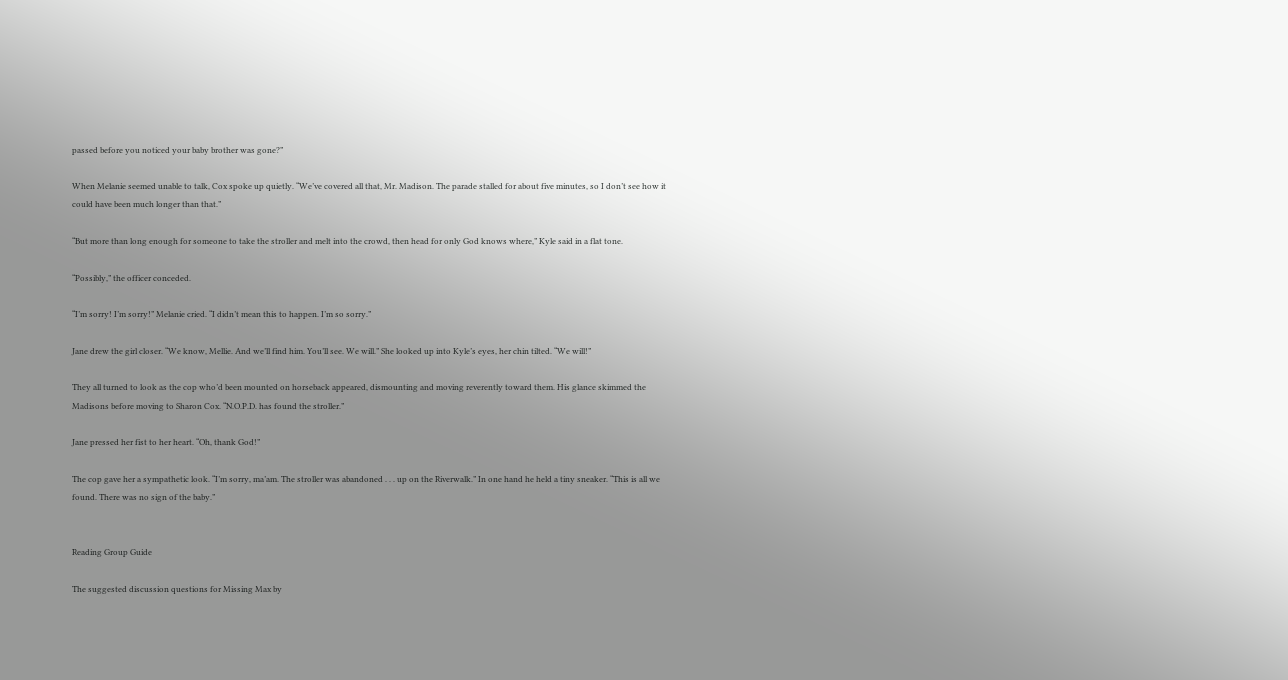passed before you noticed your baby brother was gone?”

When Melanie seemed unable to talk, Cox spoke up quietly. “We’ve covered all that, Mr. Madison. The parade stalled for about five minutes, so I don’t see how it could have been much longer than that.”

“But more than long enough for someone to take the stroller and melt into the crowd, then head for only God knows where,” Kyle said in a flat tone.

“Possibly,” the officer conceded.

“I’m sorry! I’m sorry!” Melanie cried. “I didn’t mean this to happen. I’m so sorry.”

Jane drew the girl closer. “We know, Mellie. And we’ll find him. You’ll see. We will.” She looked up into Kyle’s eyes, her chin tilted. “We will!”

They all turned to look as the cop who’d been mounted on horseback appeared, dismounting and moving reverently toward them. His glance skimmed the Madisons before moving to Sharon Cox. “N.O.P.D. has found the stroller.”

Jane pressed her fist to her heart. “Oh, thank God!”

The cop gave her a sympathetic look. “I’m sorry, ma’am. The stroller was abandoned . . . up on the Riverwalk.” In one hand he held a tiny sneaker. “This is all we found. There was no sign of the baby.”


Reading Group Guide

The suggested discussion questions for Missing Max by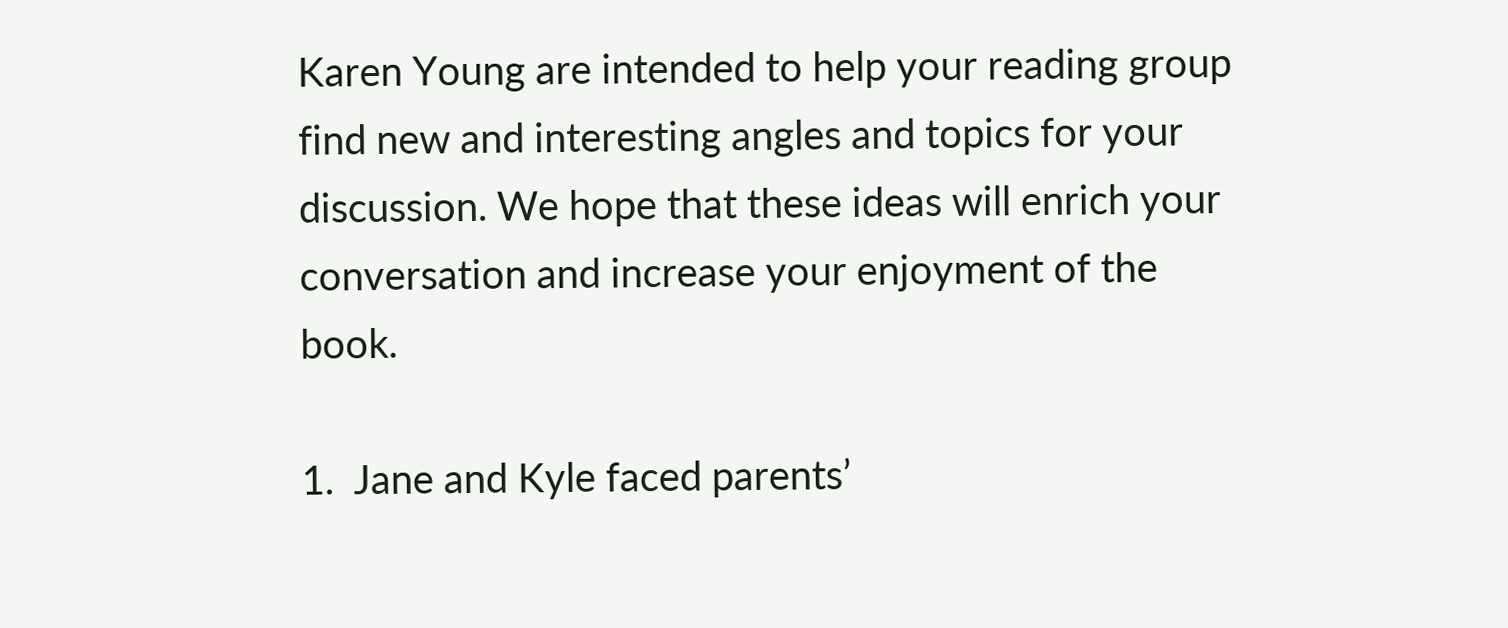Karen Young are intended to help your reading group find new and interesting angles and topics for your discussion. We hope that these ideas will enrich your conversation and increase your enjoyment of the book.

1.  Jane and Kyle faced parents’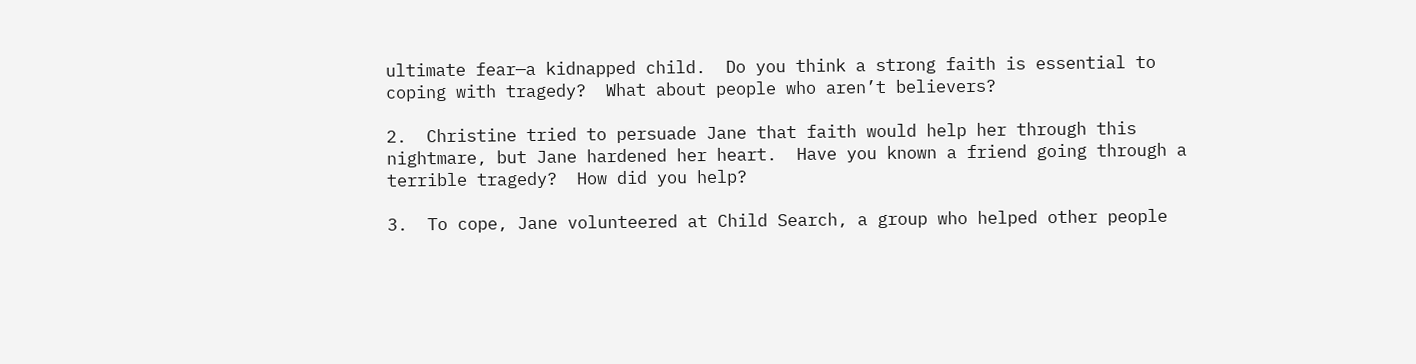ultimate fear—a kidnapped child.  Do you think a strong faith is essential to coping with tragedy?  What about people who aren’t believers?

2.  Christine tried to persuade Jane that faith would help her through this nightmare, but Jane hardened her heart.  Have you known a friend going through a terrible tragedy?  How did you help?

3.  To cope, Jane volunteered at Child Search, a group who helped other people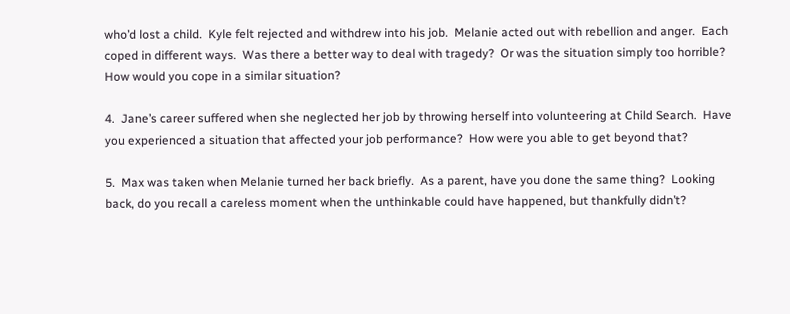who’d lost a child.  Kyle felt rejected and withdrew into his job.  Melanie acted out with rebellion and anger.  Each coped in different ways.  Was there a better way to deal with tragedy?  Or was the situation simply too horrible?  How would you cope in a similar situation?

4.  Jane’s career suffered when she neglected her job by throwing herself into volunteering at Child Search.  Have you experienced a situation that affected your job performance?  How were you able to get beyond that?

5.  Max was taken when Melanie turned her back briefly.  As a parent, have you done the same thing?  Looking back, do you recall a careless moment when the unthinkable could have happened, but thankfully didn’t?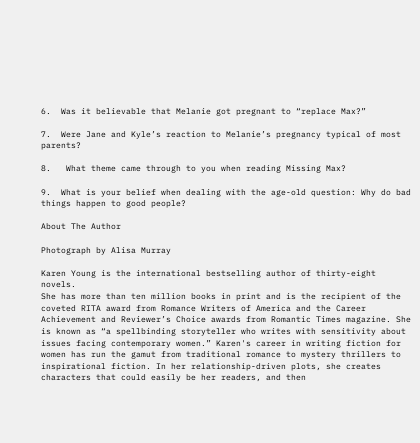6.  Was it believable that Melanie got pregnant to “replace Max?”

7.  Were Jane and Kyle’s reaction to Melanie’s pregnancy typical of most parents?

8.   What theme came through to you when reading Missing Max?

9.  What is your belief when dealing with the age-old question: Why do bad things happen to good people?

About The Author

Photograph by Alisa Murray

Karen Young is the international bestselling author of thirty-eight novels.
She has more than ten million books in print and is the recipient of the coveted RITA award from Romance Writers of America and the Career Achievement and Reviewer’s Choice awards from Romantic Times magazine. She is known as “a spellbinding storyteller who writes with sensitivity about issues facing contemporary women.” Karen's career in writing fiction for women has run the gamut from traditional romance to mystery thrillers to inspirational fiction. In her relationship-driven plots, she creates characters that could easily be her readers, and then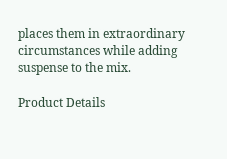places them in extraordinary circumstances while adding suspense to the mix.

Product Details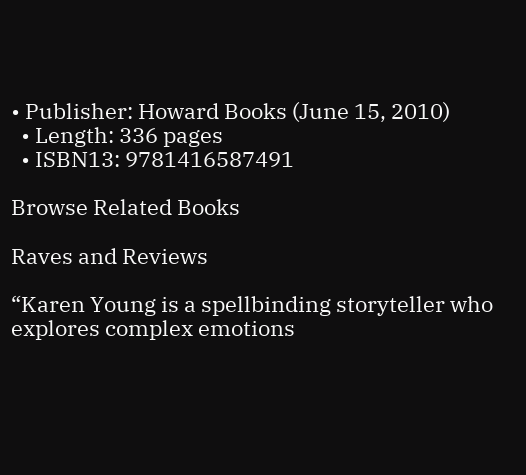• Publisher: Howard Books (June 15, 2010)
  • Length: 336 pages
  • ISBN13: 9781416587491

Browse Related Books

Raves and Reviews

“Karen Young is a spellbinding storyteller who explores complex emotions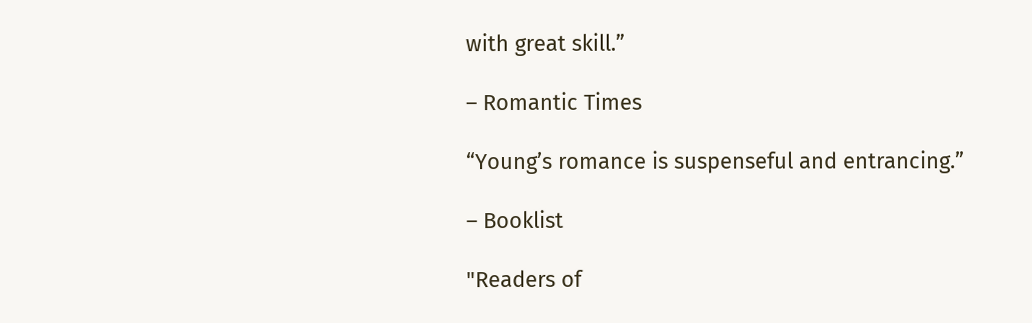with great skill.”

– Romantic Times

“Young’s romance is suspenseful and entrancing.”

– Booklist

"Readers of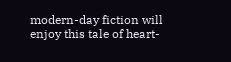modern-day fiction will enjoy this tale of heart-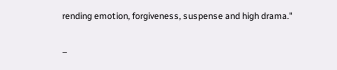rending emotion, forgiveness, suspense and high drama."

–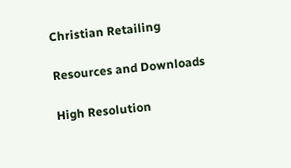Christian Retailing

Resources and Downloads

High Resolution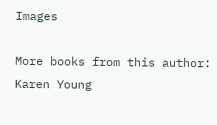Images

More books from this author: Karen Young